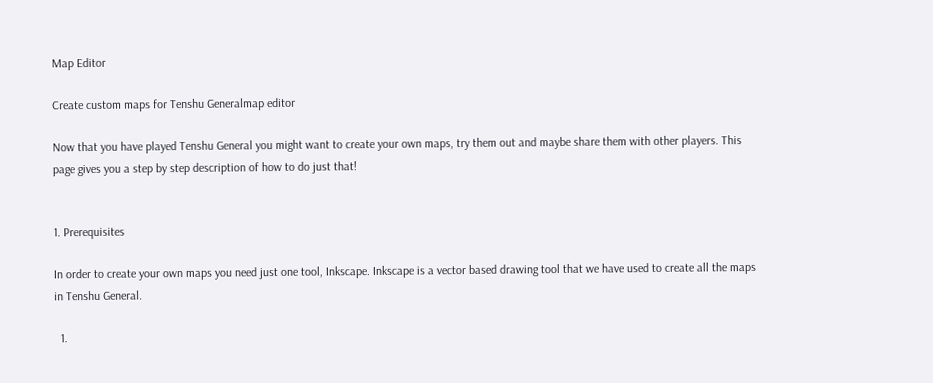Map Editor

Create custom maps for Tenshu Generalmap editor

Now that you have played Tenshu General you might want to create your own maps, try them out and maybe share them with other players. This page gives you a step by step description of how to do just that!


1. Prerequisites

In order to create your own maps you need just one tool, Inkscape. Inkscape is a vector based drawing tool that we have used to create all the maps in Tenshu General.

  1.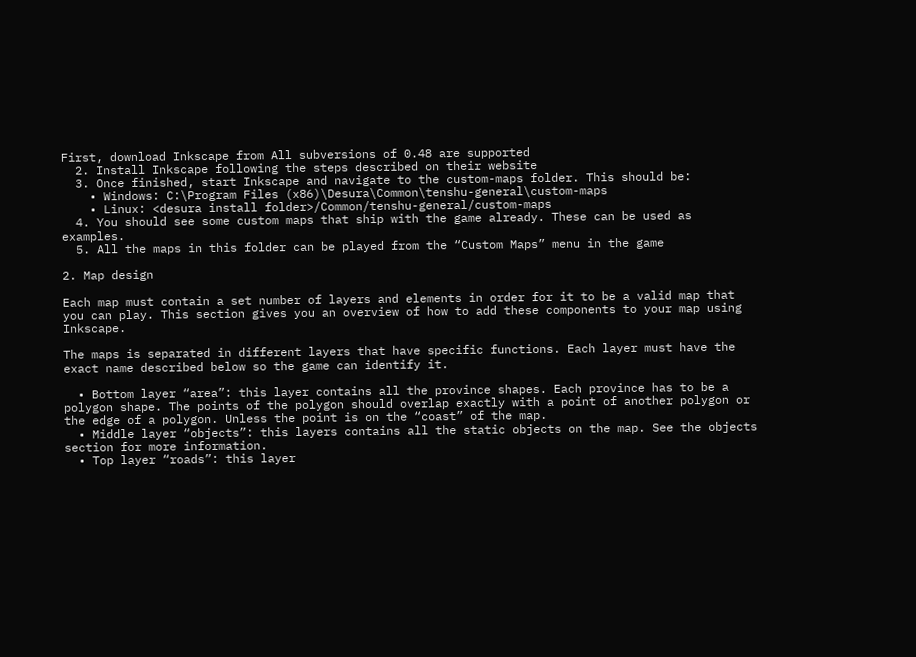First, download Inkscape from All subversions of 0.48 are supported
  2. Install Inkscape following the steps described on their website
  3. Once finished, start Inkscape and navigate to the custom-maps folder. This should be:
    • Windows: C:\Program Files (x86)\Desura\Common\tenshu-general\custom-maps
    • Linux: <desura install folder>/Common/tenshu-general/custom-maps
  4. You should see some custom maps that ship with the game already. These can be used as examples.
  5. All the maps in this folder can be played from the “Custom Maps” menu in the game

2. Map design

Each map must contain a set number of layers and elements in order for it to be a valid map that you can play. This section gives you an overview of how to add these components to your map using Inkscape.

The maps is separated in different layers that have specific functions. Each layer must have the exact name described below so the game can identify it.

  • Bottom layer “area”: this layer contains all the province shapes. Each province has to be a polygon shape. The points of the polygon should overlap exactly with a point of another polygon or the edge of a polygon. Unless the point is on the “coast” of the map.
  • Middle layer “objects”: this layers contains all the static objects on the map. See the objects section for more information.
  • Top layer “roads”: this layer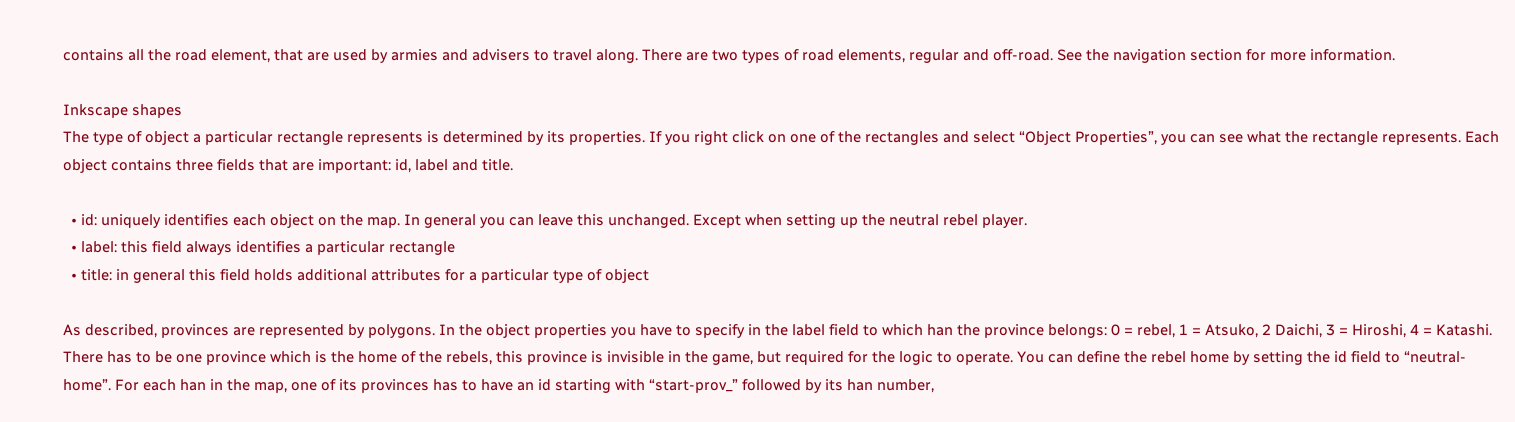contains all the road element, that are used by armies and advisers to travel along. There are two types of road elements, regular and off-road. See the navigation section for more information.

Inkscape shapes
The type of object a particular rectangle represents is determined by its properties. If you right click on one of the rectangles and select “Object Properties”, you can see what the rectangle represents. Each object contains three fields that are important: id, label and title.

  • id: uniquely identifies each object on the map. In general you can leave this unchanged. Except when setting up the neutral rebel player.
  • label: this field always identifies a particular rectangle
  • title: in general this field holds additional attributes for a particular type of object

As described, provinces are represented by polygons. In the object properties you have to specify in the label field to which han the province belongs: 0 = rebel, 1 = Atsuko, 2 Daichi, 3 = Hiroshi, 4 = Katashi. There has to be one province which is the home of the rebels, this province is invisible in the game, but required for the logic to operate. You can define the rebel home by setting the id field to “neutral-home”. For each han in the map, one of its provinces has to have an id starting with “start-prov_” followed by its han number,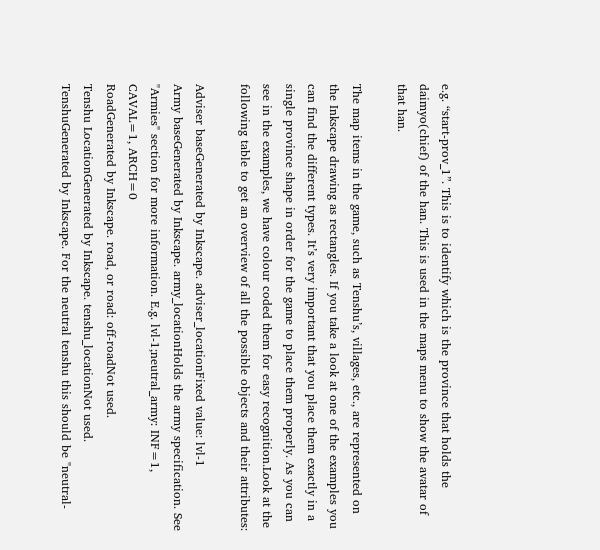e.g. “start-prov_1”. This is to identify which is the province that holds the daimyo(chief) of the han. This is used in the maps menu to show the avatar of that han.

The map items in the game, such as Tenshu’s, villages, etc., are represented on the Inkscape drawing as rectangles. If you take a look at one of the examples you can find the different types. It’s very important that you place them exactly in a single province shape in order for the game to place them properly. As you can see in the examples, we have colour coded them for easy recognition.Look at the following table to get an overview of all the possible objects and their attributes:

Adviser baseGenerated by Inkscape. adviser_locationFixed value: lvl-1
Army baseGenerated by Inkscape. army_locationHolds the army specification. See "Armies" section for more information. E.g. lvl-1;neutral_army: INF=1, CAVAL=1, ARCH=0
RoadGenerated by Inkscape. road, or road: off-roadNot used.
Tenshu LocationGenerated by Inkscape. tenshu_locationNot used.
TenshuGenerated by Inkscape. For the neutral tenshu this should be "neutral-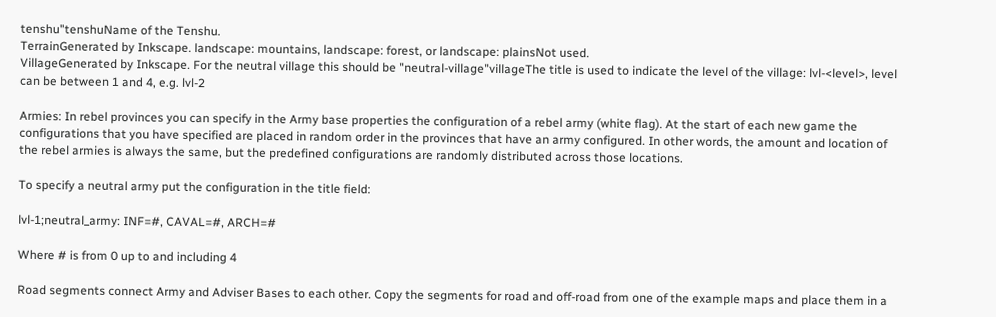tenshu"tenshuName of the Tenshu.
TerrainGenerated by Inkscape. landscape: mountains, landscape: forest, or landscape: plainsNot used.
VillageGenerated by Inkscape. For the neutral village this should be "neutral-village"villageThe title is used to indicate the level of the village: lvl-<level>, level can be between 1 and 4, e.g. lvl-2

Armies: In rebel provinces you can specify in the Army base properties the configuration of a rebel army (white flag). At the start of each new game the configurations that you have specified are placed in random order in the provinces that have an army configured. In other words, the amount and location of the rebel armies is always the same, but the predefined configurations are randomly distributed across those locations.

To specify a neutral army put the configuration in the title field:

lvl-1;neutral_army: INF=#, CAVAL=#, ARCH=#

Where # is from 0 up to and including 4

Road segments connect Army and Adviser Bases to each other. Copy the segments for road and off-road from one of the example maps and place them in a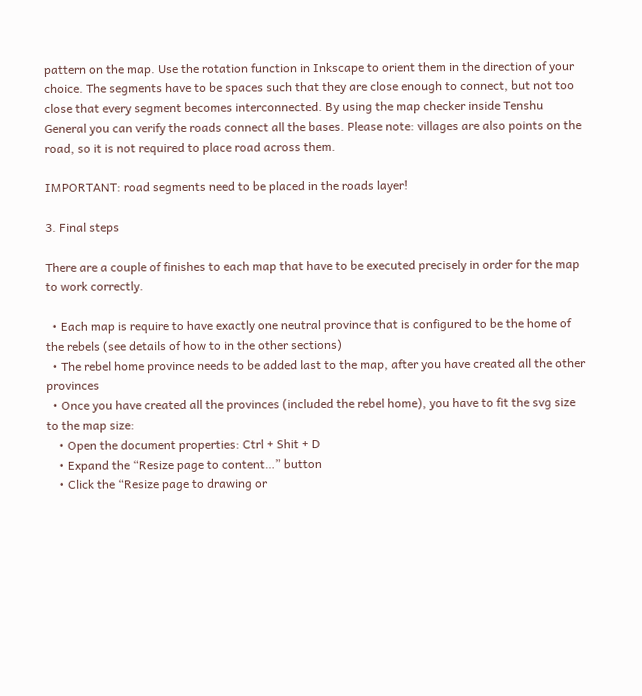pattern on the map. Use the rotation function in Inkscape to orient them in the direction of your choice. The segments have to be spaces such that they are close enough to connect, but not too close that every segment becomes interconnected. By using the map checker inside Tenshu General you can verify the roads connect all the bases. Please note: villages are also points on the road, so it is not required to place road across them.

IMPORTANT: road segments need to be placed in the roads layer!

3. Final steps

There are a couple of finishes to each map that have to be executed precisely in order for the map to work correctly.

  • Each map is require to have exactly one neutral province that is configured to be the home of the rebels (see details of how to in the other sections)
  • The rebel home province needs to be added last to the map, after you have created all the other provinces
  • Once you have created all the provinces (included the rebel home), you have to fit the svg size to the map size:
    • Open the document properties: Ctrl + Shit + D
    • Expand the “Resize page to content…” button
    • Click the “Resize page to drawing or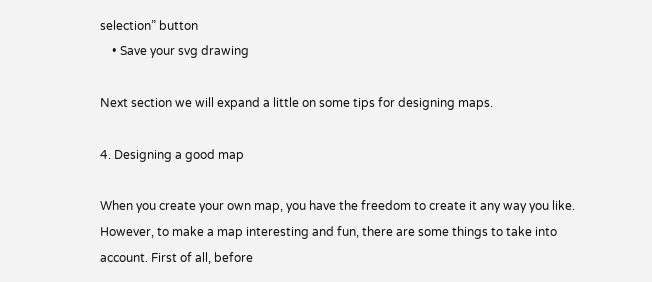selection” button
    • Save your svg drawing

Next section we will expand a little on some tips for designing maps.

4. Designing a good map

When you create your own map, you have the freedom to create it any way you like. However, to make a map interesting and fun, there are some things to take into account. First of all, before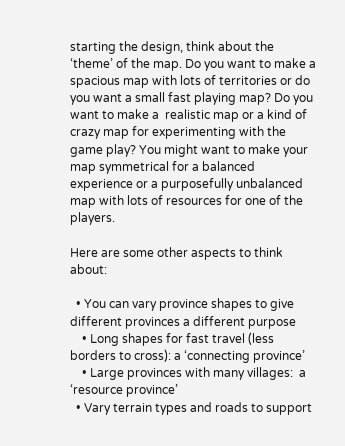starting the design, think about the ‘theme’ of the map. Do you want to make a spacious map with lots of territories or do you want a small fast playing map? Do you want to make a  realistic map or a kind of crazy map for experimenting with the game play? You might want to make your map symmetrical for a balanced experience or a purposefully unbalanced map with lots of resources for one of the players.

Here are some other aspects to think about:

  • You can vary province shapes to give different provinces a different purpose
    • Long shapes for fast travel (less borders to cross): a ‘connecting province’
    • Large provinces with many villages:  a ‘resource province’
  • Vary terrain types and roads to support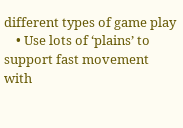different types of game play
    • Use lots of ‘plains’ to support fast movement with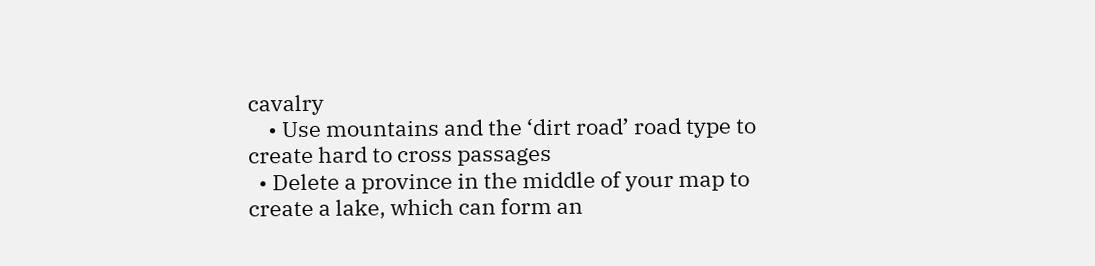cavalry
    • Use mountains and the ‘dirt road’ road type to create hard to cross passages
  • Delete a province in the middle of your map to create a lake, which can form an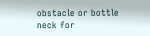obstacle or bottle neck for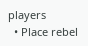players
  • Place rebel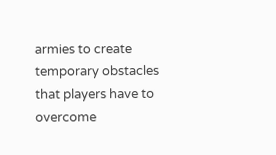armies to create temporary obstacles that players have to overcome